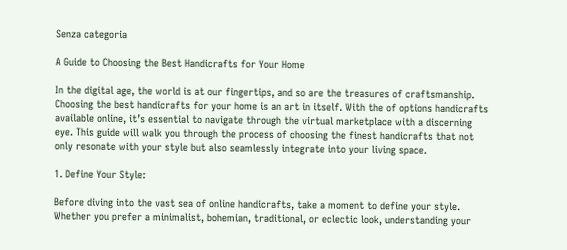Senza categoria

A Guide to Choosing the Best Handicrafts for Your Home

In the digital age, the world is at our fingertips, and so are the treasures of craftsmanship. Choosing the best handicrafts for your home is an art in itself. With the of options handicrafts available online, it’s essential to navigate through the virtual marketplace with a discerning eye. This guide will walk you through the process of choosing the finest handicrafts that not only resonate with your style but also seamlessly integrate into your living space.

1. Define Your Style:

Before diving into the vast sea of online handicrafts, take a moment to define your style. Whether you prefer a minimalist, bohemian, traditional, or eclectic look, understanding your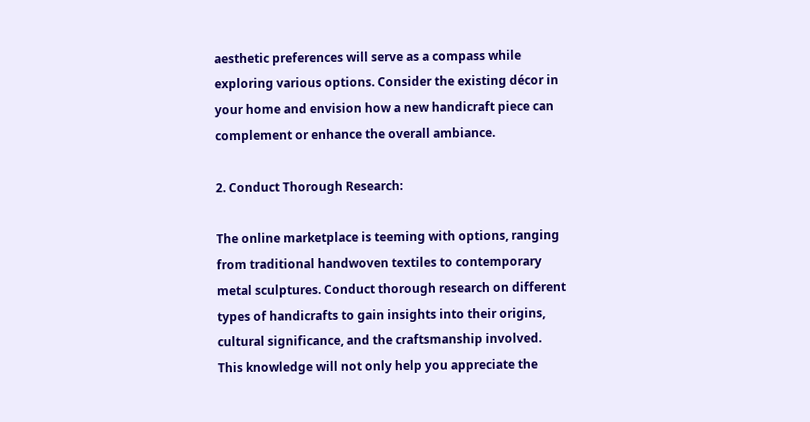aesthetic preferences will serve as a compass while exploring various options. Consider the existing décor in your home and envision how a new handicraft piece can complement or enhance the overall ambiance.

2. Conduct Thorough Research:

The online marketplace is teeming with options, ranging from traditional handwoven textiles to contemporary metal sculptures. Conduct thorough research on different types of handicrafts to gain insights into their origins, cultural significance, and the craftsmanship involved. This knowledge will not only help you appreciate the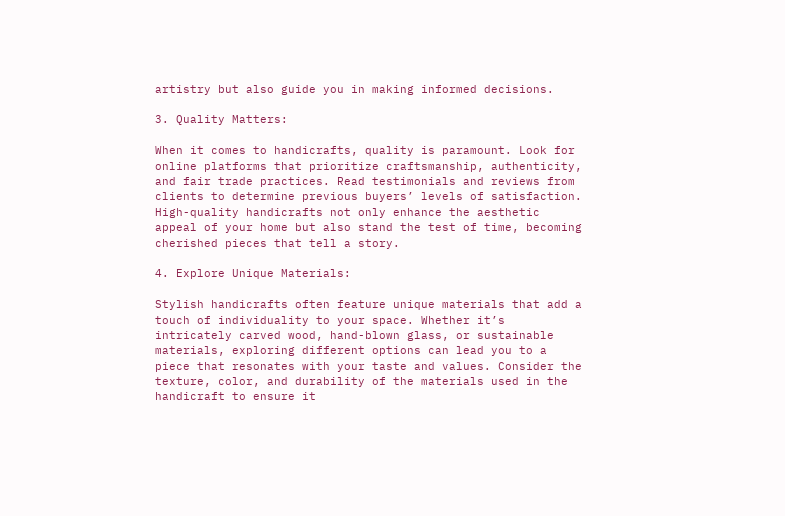artistry but also guide you in making informed decisions.

3. Quality Matters:

When it comes to handicrafts, quality is paramount. Look for online platforms that prioritize craftsmanship, authenticity, and fair trade practices. Read testimonials and reviews from clients to determine previous buyers’ levels of satisfaction. High-quality handicrafts not only enhance the aesthetic appeal of your home but also stand the test of time, becoming cherished pieces that tell a story.

4. Explore Unique Materials:

Stylish handicrafts often feature unique materials that add a touch of individuality to your space. Whether it’s intricately carved wood, hand-blown glass, or sustainable materials, exploring different options can lead you to a piece that resonates with your taste and values. Consider the texture, color, and durability of the materials used in the handicraft to ensure it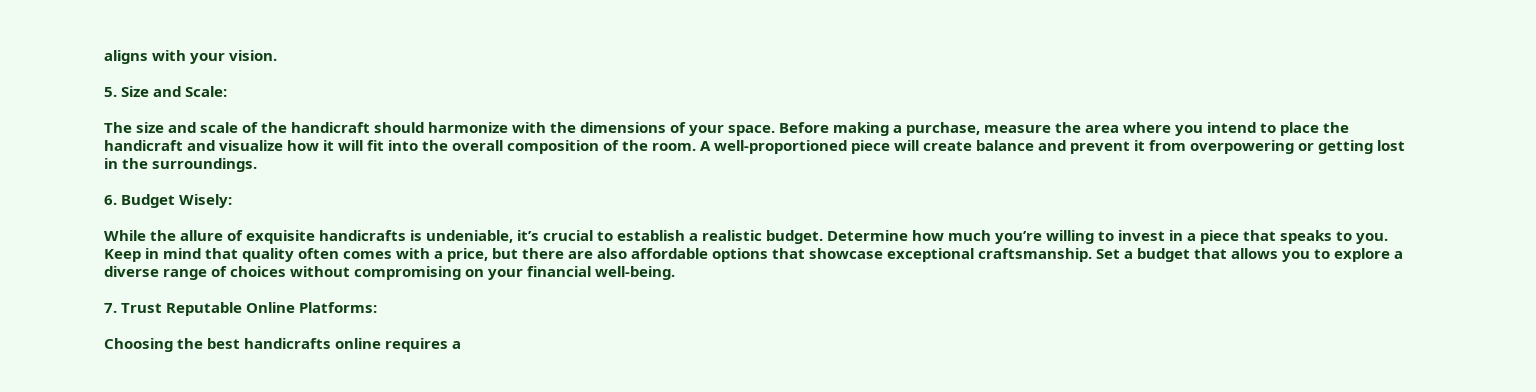aligns with your vision.

5. Size and Scale:

The size and scale of the handicraft should harmonize with the dimensions of your space. Before making a purchase, measure the area where you intend to place the handicraft and visualize how it will fit into the overall composition of the room. A well-proportioned piece will create balance and prevent it from overpowering or getting lost in the surroundings.

6. Budget Wisely:

While the allure of exquisite handicrafts is undeniable, it’s crucial to establish a realistic budget. Determine how much you’re willing to invest in a piece that speaks to you. Keep in mind that quality often comes with a price, but there are also affordable options that showcase exceptional craftsmanship. Set a budget that allows you to explore a diverse range of choices without compromising on your financial well-being.

7. Trust Reputable Online Platforms:

Choosing the best handicrafts online requires a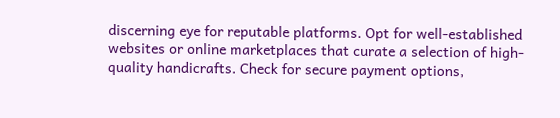discerning eye for reputable platforms. Opt for well-established websites or online marketplaces that curate a selection of high-quality handicrafts. Check for secure payment options,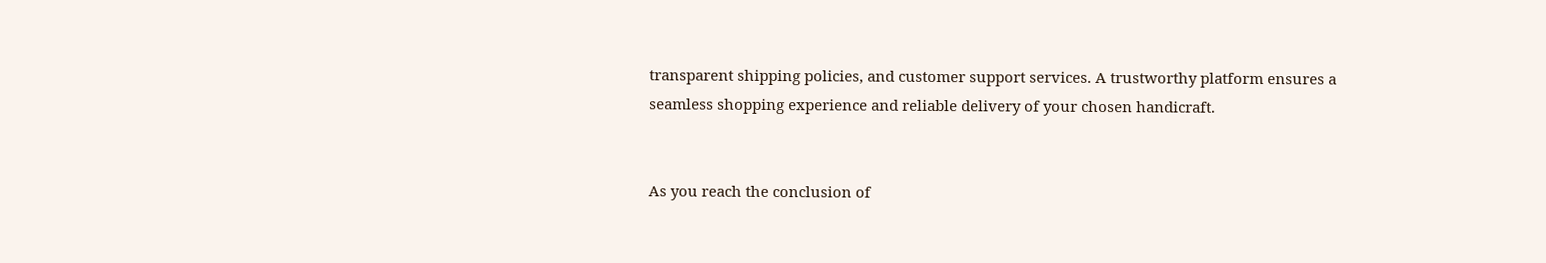transparent shipping policies, and customer support services. A trustworthy platform ensures a seamless shopping experience and reliable delivery of your chosen handicraft.


As you reach the conclusion of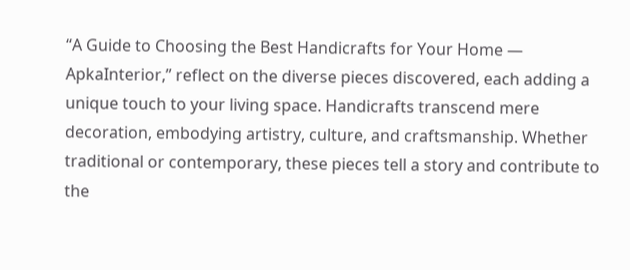“A Guide to Choosing the Best Handicrafts for Your Home — ApkaInterior,” reflect on the diverse pieces discovered, each adding a unique touch to your living space. Handicrafts transcend mere decoration, embodying artistry, culture, and craftsmanship. Whether traditional or contemporary, these pieces tell a story and contribute to the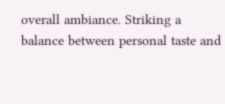overall ambiance. Striking a balance between personal taste and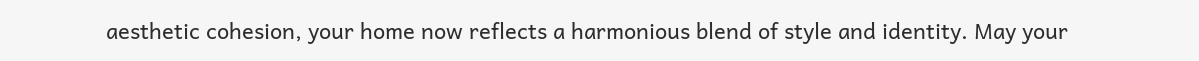aesthetic cohesion, your home now reflects a harmonious blend of style and identity. May your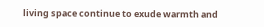living space continue to exude warmth and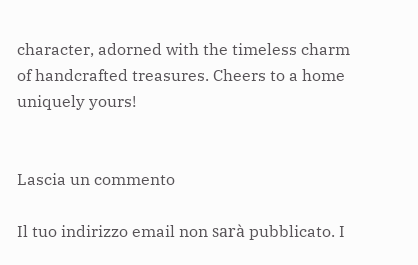character, adorned with the timeless charm of handcrafted treasures. Cheers to a home uniquely yours!


Lascia un commento

Il tuo indirizzo email non sarà pubblicato. I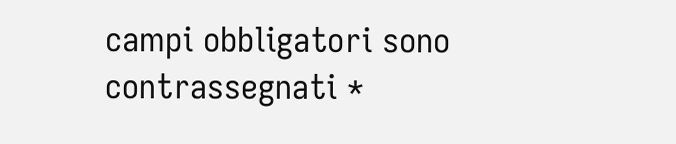campi obbligatori sono contrassegnati *